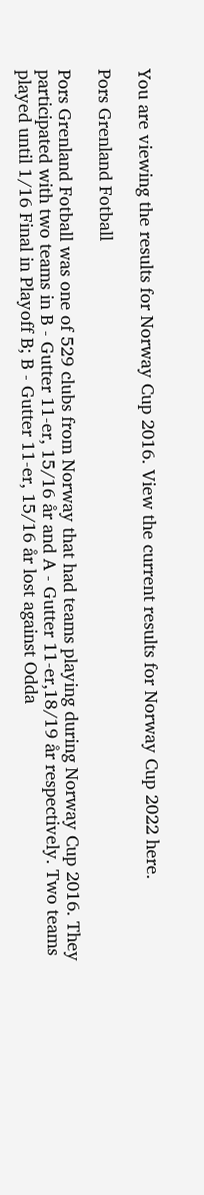You are viewing the results for Norway Cup 2016. View the current results for Norway Cup 2022 here.

Pors Grenland Fotball

Pors Grenland Fotball was one of 529 clubs from Norway that had teams playing during Norway Cup 2016. They participated with two teams in B - Gutter 11-er, 15/16 år and A - Gutter 11-er,18/19 år respectively. Two teams played until 1/16 Final in Playoff B; B - Gutter 11-er, 15/16 år lost against Odda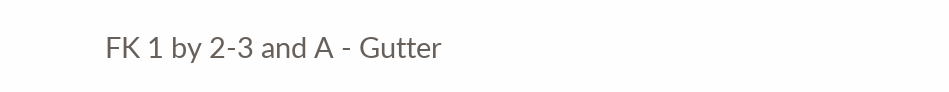FK 1 by 2-3 and A - Gutter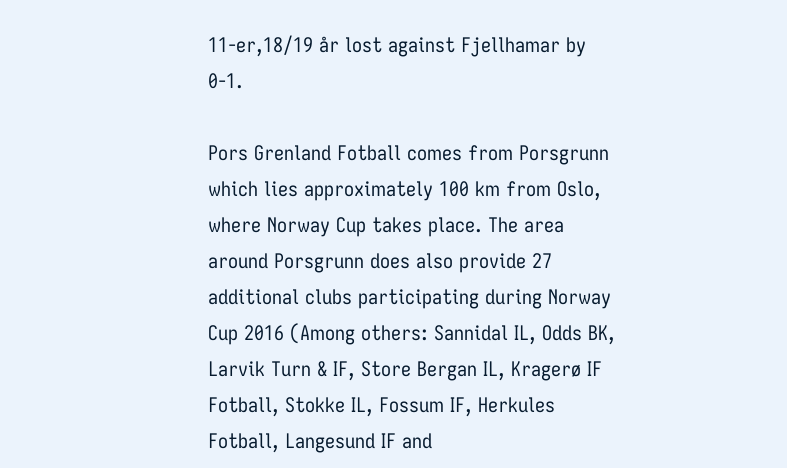11-er,18/19 år lost against Fjellhamar by 0-1.

Pors Grenland Fotball comes from Porsgrunn which lies approximately 100 km from Oslo, where Norway Cup takes place. The area around Porsgrunn does also provide 27 additional clubs participating during Norway Cup 2016 (Among others: Sannidal IL, Odds BK, Larvik Turn & IF, Store Bergan IL, Kragerø IF Fotball, Stokke IL, Fossum IF, Herkules Fotball, Langesund IF and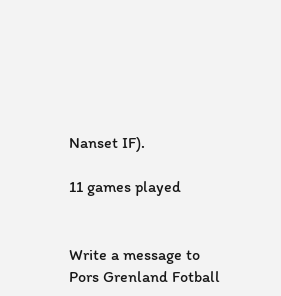Nanset IF).

11 games played


Write a message to Pors Grenland Fotball